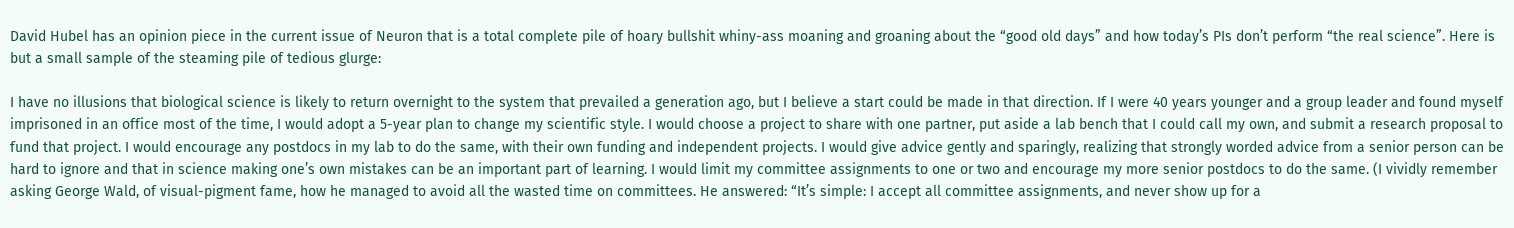David Hubel has an opinion piece in the current issue of Neuron that is a total complete pile of hoary bullshit whiny-ass moaning and groaning about the “good old days” and how today’s PIs don’t perform “the real science”. Here is but a small sample of the steaming pile of tedious glurge:

I have no illusions that biological science is likely to return overnight to the system that prevailed a generation ago, but I believe a start could be made in that direction. If I were 40 years younger and a group leader and found myself imprisoned in an office most of the time, I would adopt a 5-year plan to change my scientific style. I would choose a project to share with one partner, put aside a lab bench that I could call my own, and submit a research proposal to fund that project. I would encourage any postdocs in my lab to do the same, with their own funding and independent projects. I would give advice gently and sparingly, realizing that strongly worded advice from a senior person can be hard to ignore and that in science making one’s own mistakes can be an important part of learning. I would limit my committee assignments to one or two and encourage my more senior postdocs to do the same. (I vividly remember asking George Wald, of visual-pigment fame, how he managed to avoid all the wasted time on committees. He answered: “It’s simple: I accept all committee assignments, and never show up for a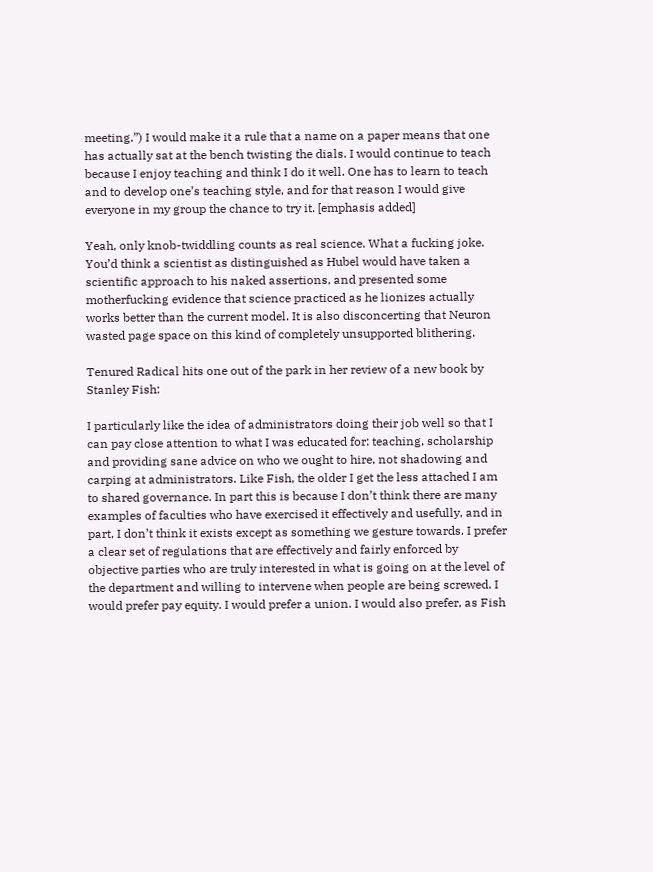meeting.”) I would make it a rule that a name on a paper means that one has actually sat at the bench twisting the dials. I would continue to teach because I enjoy teaching and think I do it well. One has to learn to teach and to develop one’s teaching style, and for that reason I would give everyone in my group the chance to try it. [emphasis added]

Yeah, only knob-twiddling counts as real science. What a fucking joke. You’d think a scientist as distinguished as Hubel would have taken a scientific approach to his naked assertions, and presented some motherfucking evidence that science practiced as he lionizes actually works better than the current model. It is also disconcerting that Neuron wasted page space on this kind of completely unsupported blithering.

Tenured Radical hits one out of the park in her review of a new book by Stanley Fish:

I particularly like the idea of administrators doing their job well so that I can pay close attention to what I was educated for: teaching, scholarship and providing sane advice on who we ought to hire, not shadowing and carping at administrators. Like Fish, the older I get the less attached I am to shared governance. In part this is because I don’t think there are many examples of faculties who have exercised it effectively and usefully, and in part, I don’t think it exists except as something we gesture towards. I prefer a clear set of regulations that are effectively and fairly enforced by objective parties who are truly interested in what is going on at the level of the department and willing to intervene when people are being screwed. I would prefer pay equity. I would prefer a union. I would also prefer, as Fish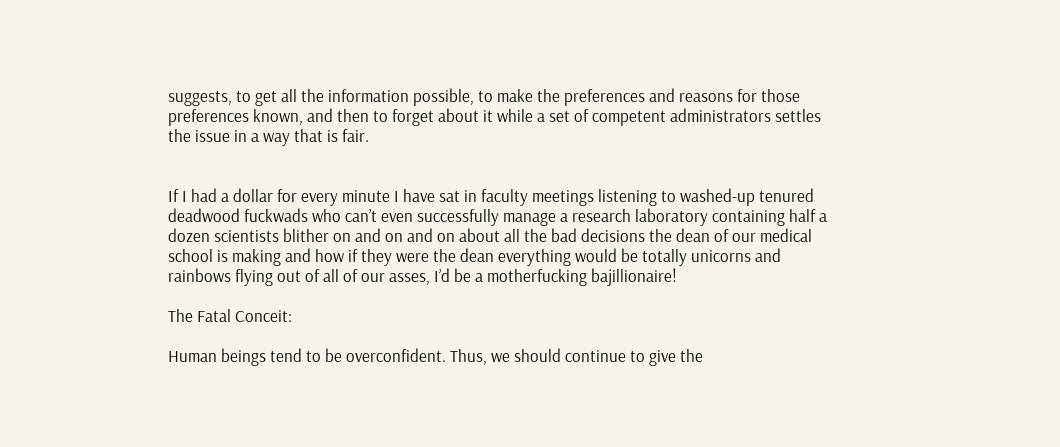suggests, to get all the information possible, to make the preferences and reasons for those preferences known, and then to forget about it while a set of competent administrators settles the issue in a way that is fair.


If I had a dollar for every minute I have sat in faculty meetings listening to washed-up tenured deadwood fuckwads who can’t even successfully manage a research laboratory containing half a dozen scientists blither on and on and on about all the bad decisions the dean of our medical school is making and how if they were the dean everything would be totally unicorns and rainbows flying out of all of our asses, I’d be a motherfucking bajillionaire!

The Fatal Conceit:

Human beings tend to be overconfident. Thus, we should continue to give the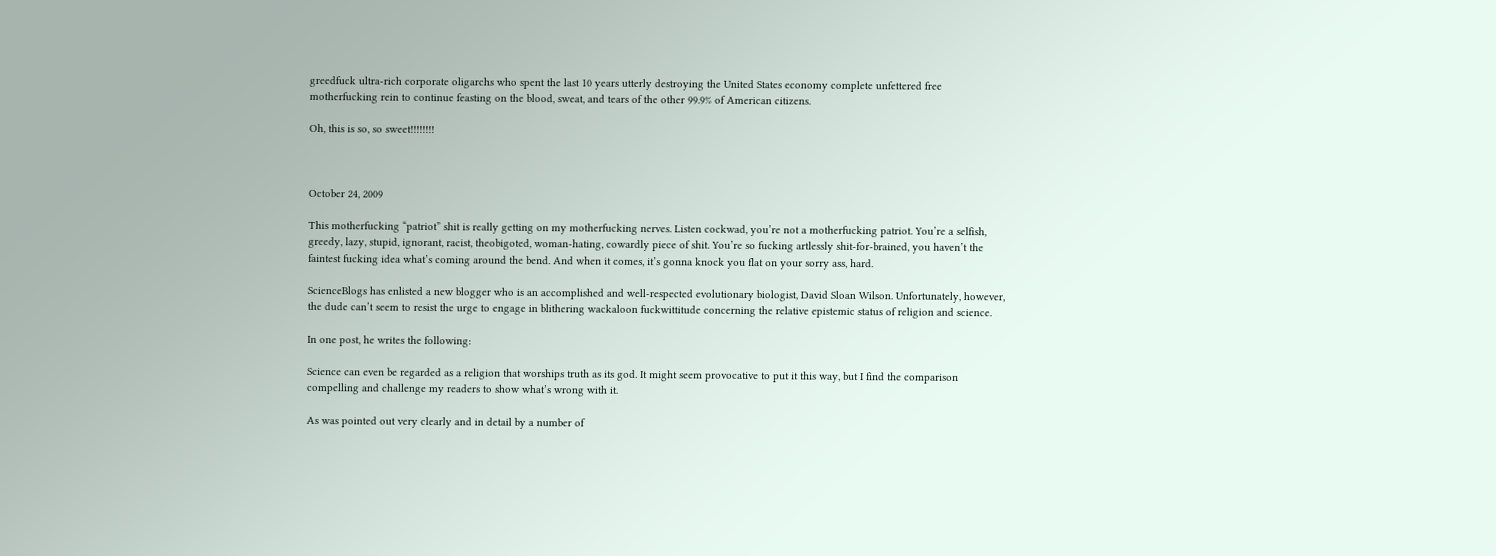greedfuck ultra-rich corporate oligarchs who spent the last 10 years utterly destroying the United States economy complete unfettered free motherfucking rein to continue feasting on the blood, sweat, and tears of the other 99.9% of American citizens.

Oh, this is so, so sweet!!!!!!!!



October 24, 2009

This motherfucking “patriot” shit is really getting on my motherfucking nerves. Listen cockwad, you’re not a motherfucking patriot. You’re a selfish, greedy, lazy, stupid, ignorant, racist, theobigoted, woman-hating, cowardly piece of shit. You’re so fucking artlessly shit-for-brained, you haven’t the faintest fucking idea what’s coming around the bend. And when it comes, it’s gonna knock you flat on your sorry ass, hard.

ScienceBlogs has enlisted a new blogger who is an accomplished and well-respected evolutionary biologist, David Sloan Wilson. Unfortunately, however, the dude can’t seem to resist the urge to engage in blithering wackaloon fuckwittitude concerning the relative epistemic status of religion and science.

In one post, he writes the following:

Science can even be regarded as a religion that worships truth as its god. It might seem provocative to put it this way, but I find the comparison compelling and challenge my readers to show what’s wrong with it.

As was pointed out very clearly and in detail by a number of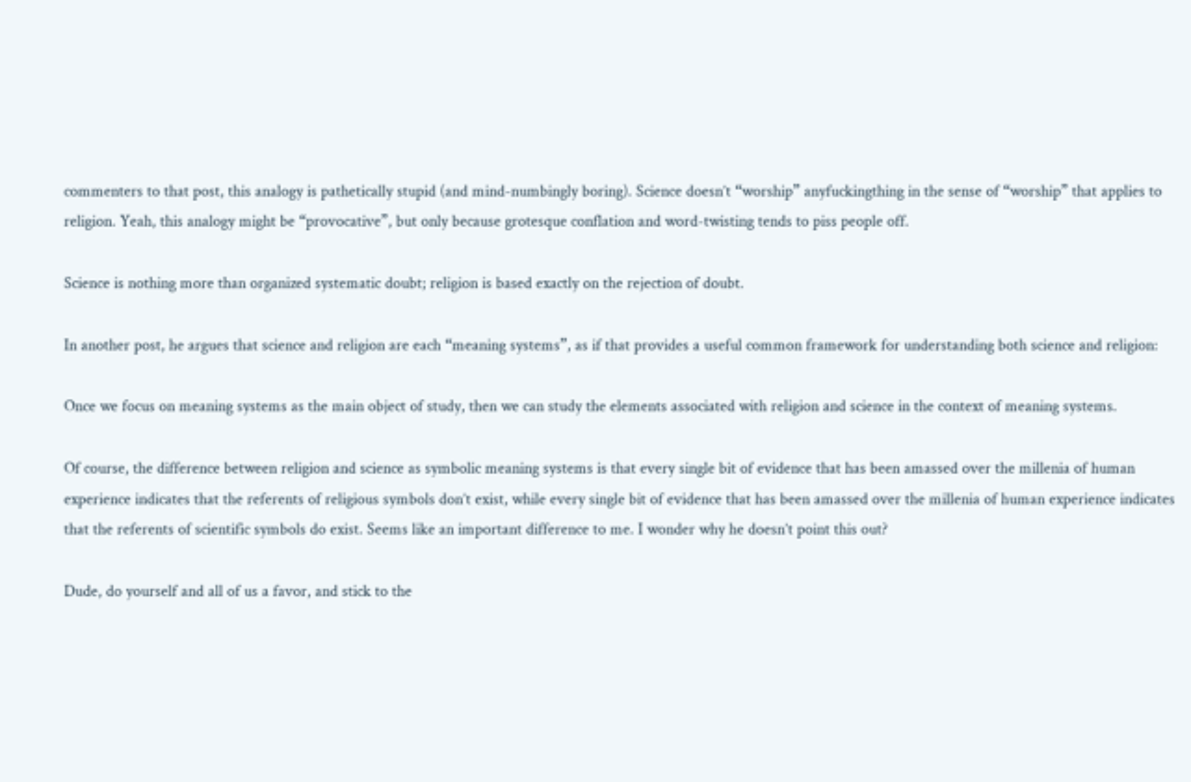commenters to that post, this analogy is pathetically stupid (and mind-numbingly boring). Science doesn’t “worship” anyfuckingthing in the sense of “worship” that applies to religion. Yeah, this analogy might be “provocative”, but only because grotesque conflation and word-twisting tends to piss people off.

Science is nothing more than organized systematic doubt; religion is based exactly on the rejection of doubt.

In another post, he argues that science and religion are each “meaning systems”, as if that provides a useful common framework for understanding both science and religion:

Once we focus on meaning systems as the main object of study, then we can study the elements associated with religion and science in the context of meaning systems.

Of course, the difference between religion and science as symbolic meaning systems is that every single bit of evidence that has been amassed over the millenia of human experience indicates that the referents of religious symbols don’t exist, while every single bit of evidence that has been amassed over the millenia of human experience indicates that the referents of scientific symbols do exist. Seems like an important difference to me. I wonder why he doesn’t point this out?

Dude, do yourself and all of us a favor, and stick to the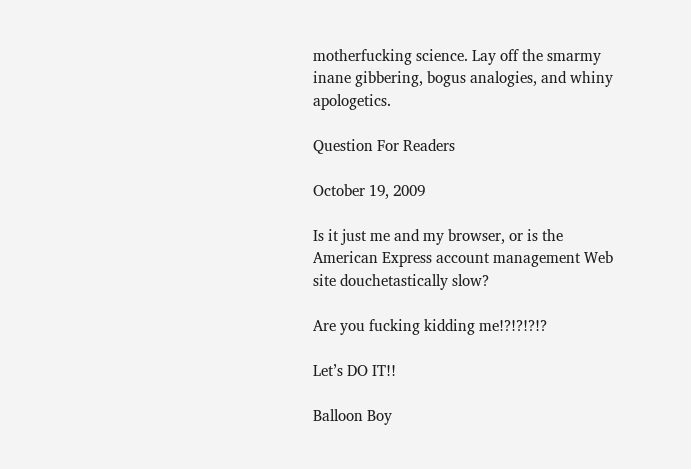motherfucking science. Lay off the smarmy inane gibbering, bogus analogies, and whiny apologetics.

Question For Readers

October 19, 2009

Is it just me and my browser, or is the American Express account management Web site douchetastically slow?

Are you fucking kidding me!?!?!?!?

Let’s DO IT!!

Balloon Boy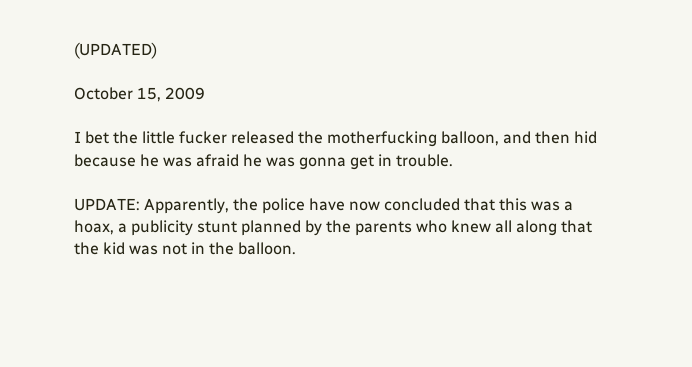(UPDATED)

October 15, 2009

I bet the little fucker released the motherfucking balloon, and then hid because he was afraid he was gonna get in trouble.

UPDATE: Apparently, the police have now concluded that this was a hoax, a publicity stunt planned by the parents who knew all along that the kid was not in the balloon.